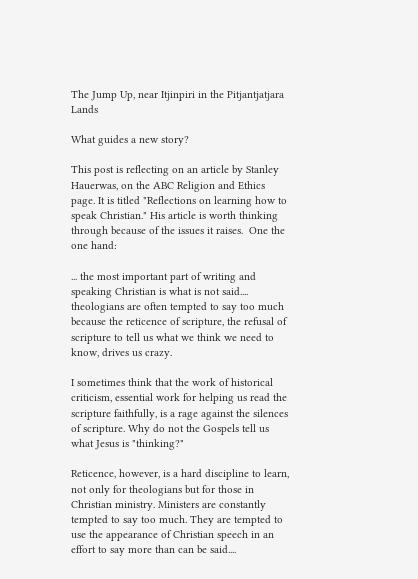The Jump Up, near Itjinpiri in the Pitjantjatjara Lands

What guides a new story?

This post is reflecting on an article by Stanley Hauerwas, on the ABC Religion and Ethics page. It is titled "Reflections on learning how to speak Christian." His article is worth thinking through because of the issues it raises.  One the one hand:

... the most important part of writing and speaking Christian is what is not said.... theologians are often tempted to say too much because the reticence of scripture, the refusal of scripture to tell us what we think we need to know, drives us crazy.

I sometimes think that the work of historical criticism, essential work for helping us read the scripture faithfully, is a rage against the silences of scripture. Why do not the Gospels tell us what Jesus is "thinking?"

Reticence, however, is a hard discipline to learn, not only for theologians but for those in Christian ministry. Ministers are constantly tempted to say too much. They are tempted to use the appearance of Christian speech in an effort to say more than can be said....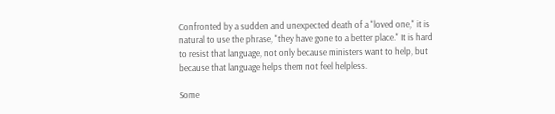Confronted by a sudden and unexpected death of a "loved one," it is natural to use the phrase, "they have gone to a better place." It is hard to resist that language, not only because ministers want to help, but because that language helps them not feel helpless.

Some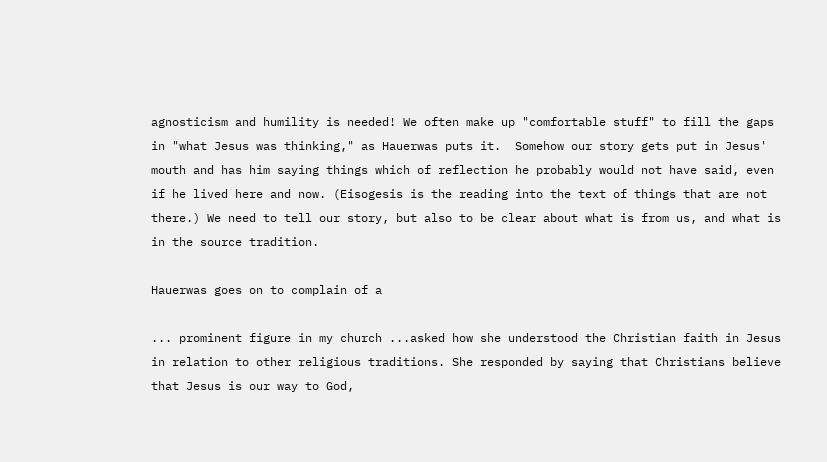agnosticism and humility is needed! We often make up "comfortable stuff" to fill the gaps in "what Jesus was thinking," as Hauerwas puts it.  Somehow our story gets put in Jesus' mouth and has him saying things which of reflection he probably would not have said, even if he lived here and now. (Eisogesis is the reading into the text of things that are not there.) We need to tell our story, but also to be clear about what is from us, and what is in the source tradition.

Hauerwas goes on to complain of a

... prominent figure in my church ...asked how she understood the Christian faith in Jesus in relation to other religious traditions. She responded by saying that Christians believe that Jesus is our way to God,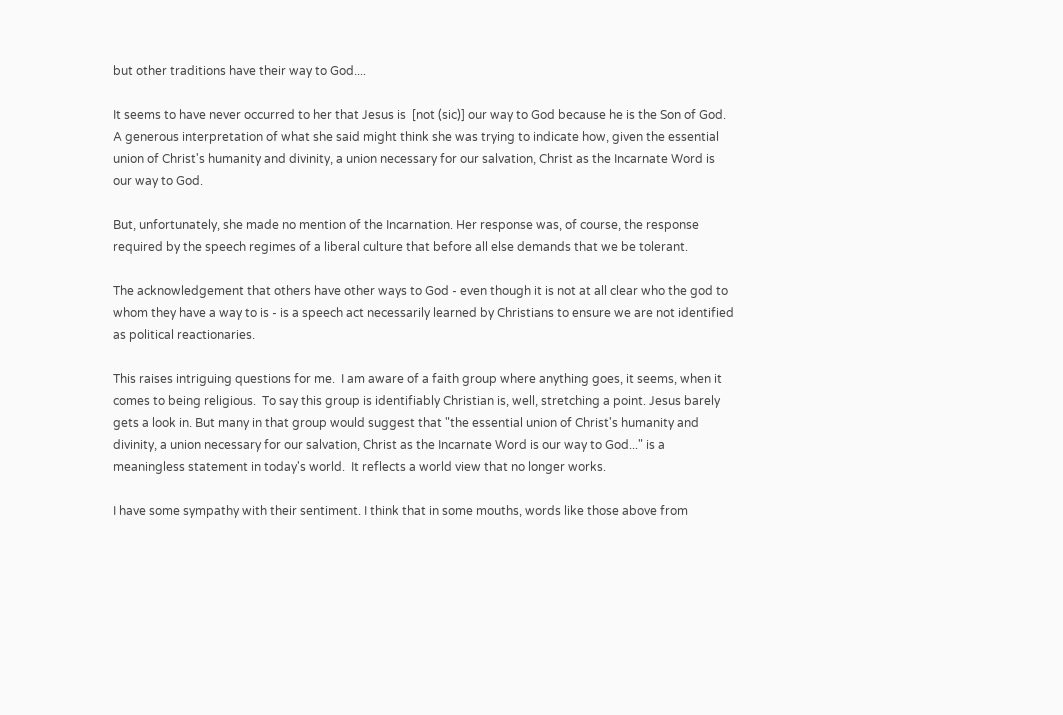but other traditions have their way to God....

It seems to have never occurred to her that Jesus is  [not (sic)] our way to God because he is the Son of God. A generous interpretation of what she said might think she was trying to indicate how, given the essential union of Christ's humanity and divinity, a union necessary for our salvation, Christ as the Incarnate Word is our way to God.

But, unfortunately, she made no mention of the Incarnation. Her response was, of course, the response required by the speech regimes of a liberal culture that before all else demands that we be tolerant.

The acknowledgement that others have other ways to God - even though it is not at all clear who the god to whom they have a way to is - is a speech act necessarily learned by Christians to ensure we are not identified as political reactionaries.

This raises intriguing questions for me.  I am aware of a faith group where anything goes, it seems, when it comes to being religious.  To say this group is identifiably Christian is, well, stretching a point. Jesus barely gets a look in. But many in that group would suggest that "the essential union of Christ's humanity and divinity, a union necessary for our salvation, Christ as the Incarnate Word is our way to God..." is a meaningless statement in today's world.  It reflects a world view that no longer works.

I have some sympathy with their sentiment. I think that in some mouths, words like those above from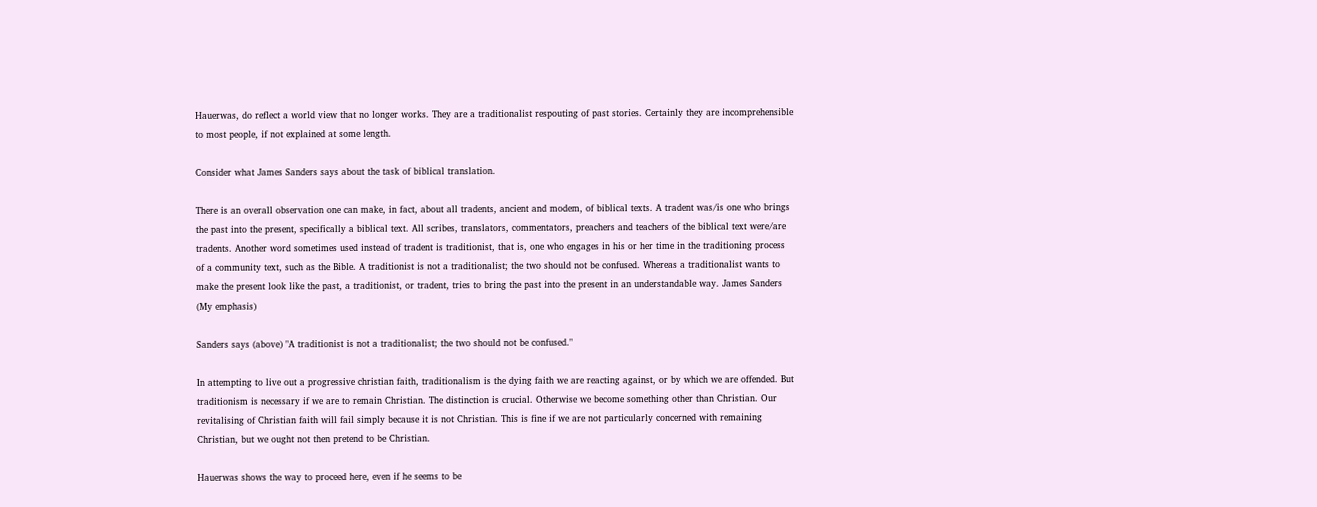Hauerwas, do reflect a world view that no longer works. They are a traditionalist respouting of past stories. Certainly they are incomprehensible to most people, if not explained at some length.

Consider what James Sanders says about the task of biblical translation.

There is an overall observation one can make, in fact, about all tradents, ancient and modem, of biblical texts. A tradent was/is one who brings the past into the present, specifically a biblical text. All scribes, translators, commentators, preachers and teachers of the biblical text were/are tradents. Another word sometimes used instead of tradent is traditionist, that is, one who engages in his or her time in the traditioning process of a community text, such as the Bible. A traditionist is not a traditionalist; the two should not be confused. Whereas a traditionalist wants to make the present look like the past, a traditionist, or tradent, tries to bring the past into the present in an understandable way. James Sanders (My emphasis)

Sanders says (above) "A traditionist is not a traditionalist; the two should not be confused."

In attempting to live out a progressive christian faith, traditionalism is the dying faith we are reacting against, or by which we are offended. But traditionism is necessary if we are to remain Christian. The distinction is crucial. Otherwise we become something other than Christian. Our revitalising of Christian faith will fail simply because it is not Christian. This is fine if we are not particularly concerned with remaining Christian, but we ought not then pretend to be Christian.

Hauerwas shows the way to proceed here, even if he seems to be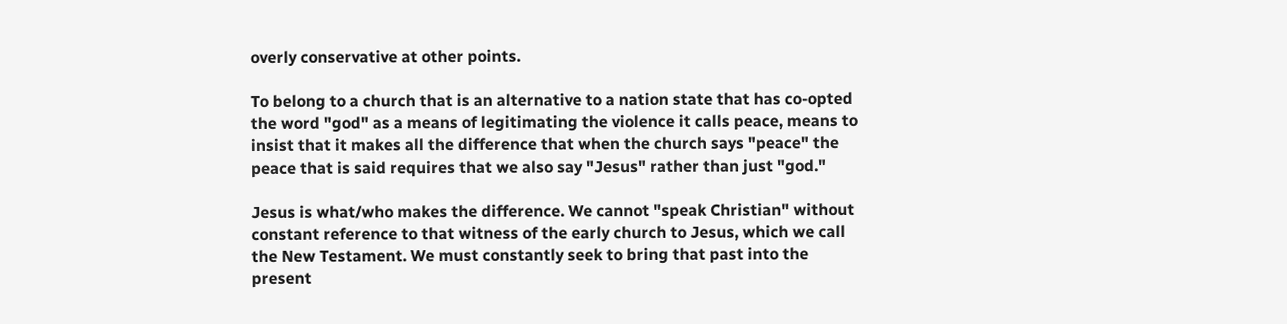overly conservative at other points.

To belong to a church that is an alternative to a nation state that has co-opted the word "god" as a means of legitimating the violence it calls peace, means to insist that it makes all the difference that when the church says "peace" the peace that is said requires that we also say "Jesus" rather than just "god."

Jesus is what/who makes the difference. We cannot "speak Christian" without constant reference to that witness of the early church to Jesus, which we call the New Testament. We must constantly seek to bring that past into the present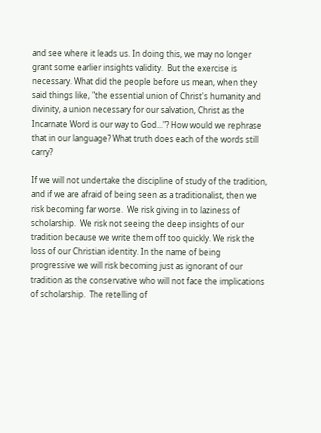and see where it leads us. In doing this, we may no longer grant some earlier insights validity.  But the exercise is necessary. What did the people before us mean, when they said things like, "the essential union of Christ's humanity and divinity, a union necessary for our salvation, Christ as the Incarnate Word is our way to God..."? How would we rephrase that in our language? What truth does each of the words still carry?

If we will not undertake the discipline of study of the tradition, and if we are afraid of being seen as a traditionalist, then we risk becoming far worse.  We risk giving in to laziness of scholarship.  We risk not seeing the deep insights of our tradition because we write them off too quickly. We risk the loss of our Christian identity. In the name of being progressive we will risk becoming just as ignorant of our tradition as the conservative who will not face the implications of scholarship.  The retelling of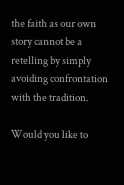the faith as our own story cannot be a retelling by simply avoiding confrontation with the tradition.

Would you like to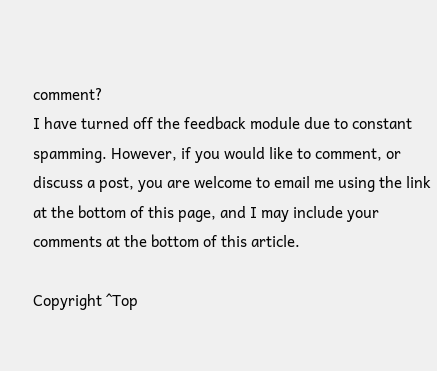comment?
I have turned off the feedback module due to constant spamming. However, if you would like to comment, or discuss a post, you are welcome to email me using the link at the bottom of this page, and I may include your comments at the bottom of this article.

Copyright ^Top